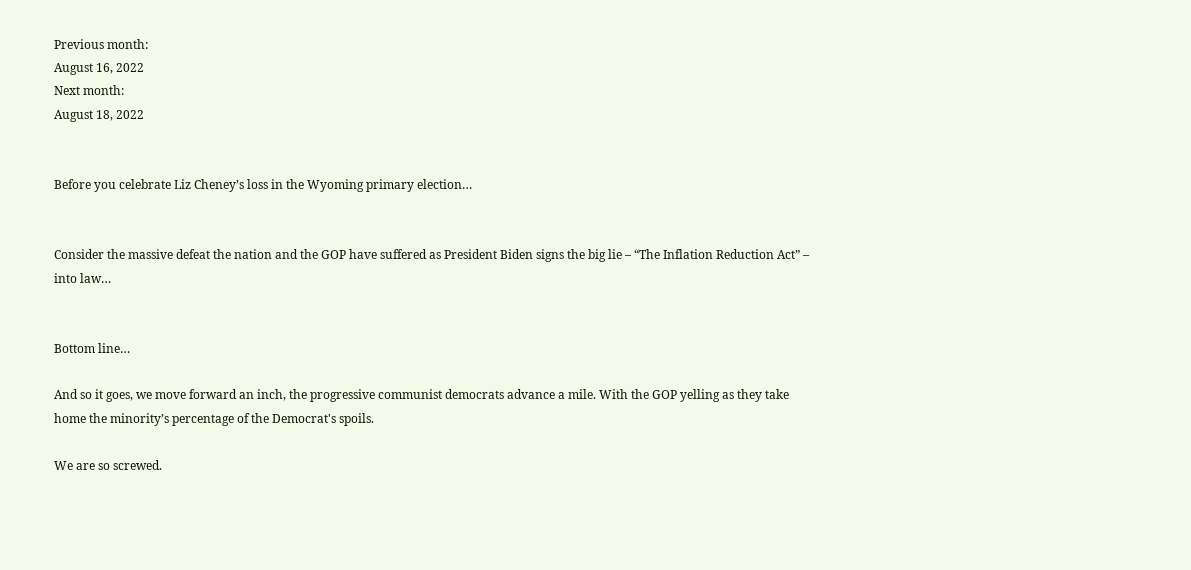Previous month:
August 16, 2022
Next month:
August 18, 2022


Before you celebrate Liz Cheney’s loss in the Wyoming primary election…


Consider the massive defeat the nation and the GOP have suffered as President Biden signs the big lie – “The Inflation Reduction Act” – into law…


Bottom line…

And so it goes, we move forward an inch, the progressive communist democrats advance a mile. With the GOP yelling as they take home the minority’s percentage of the Democrat's spoils.

We are so screwed.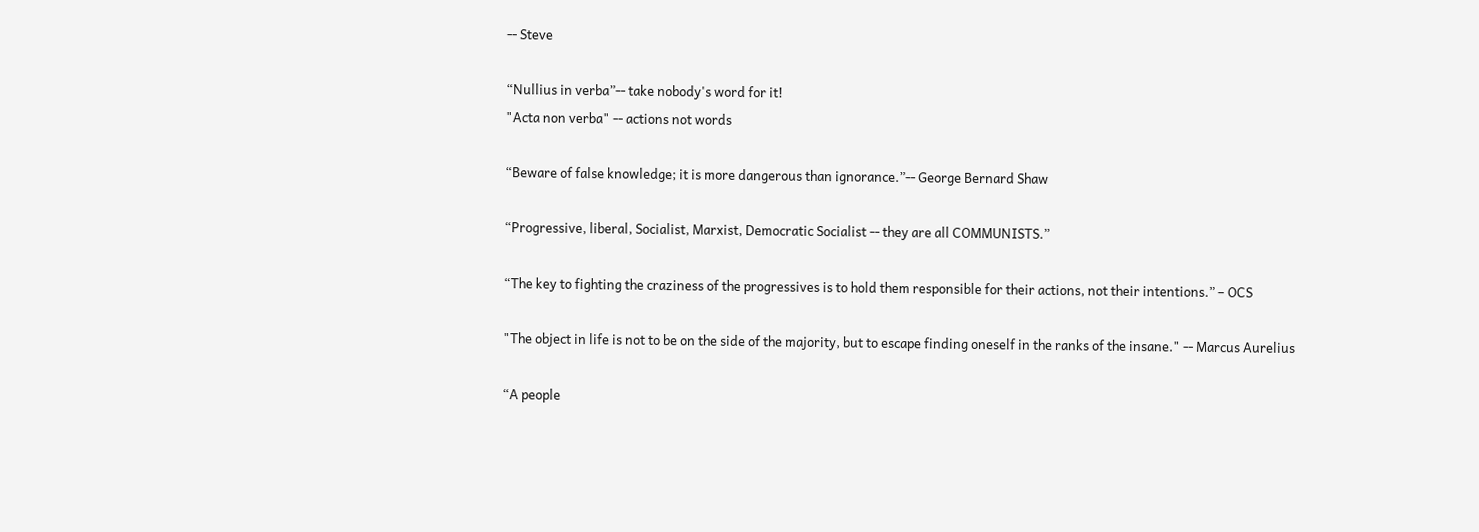-- Steve

“Nullius in verba”-- take nobody's word for it!
"Acta non verba" -- actions not words

“Beware of false knowledge; it is more dangerous than ignorance.”-- George Bernard Shaw

“Progressive, liberal, Socialist, Marxist, Democratic Socialist -- they are all COMMUNISTS.”

“The key to fighting the craziness of the progressives is to hold them responsible for their actions, not their intentions.” – OCS

"The object in life is not to be on the side of the majority, but to escape finding oneself in the ranks of the insane." -- Marcus Aurelius

“A people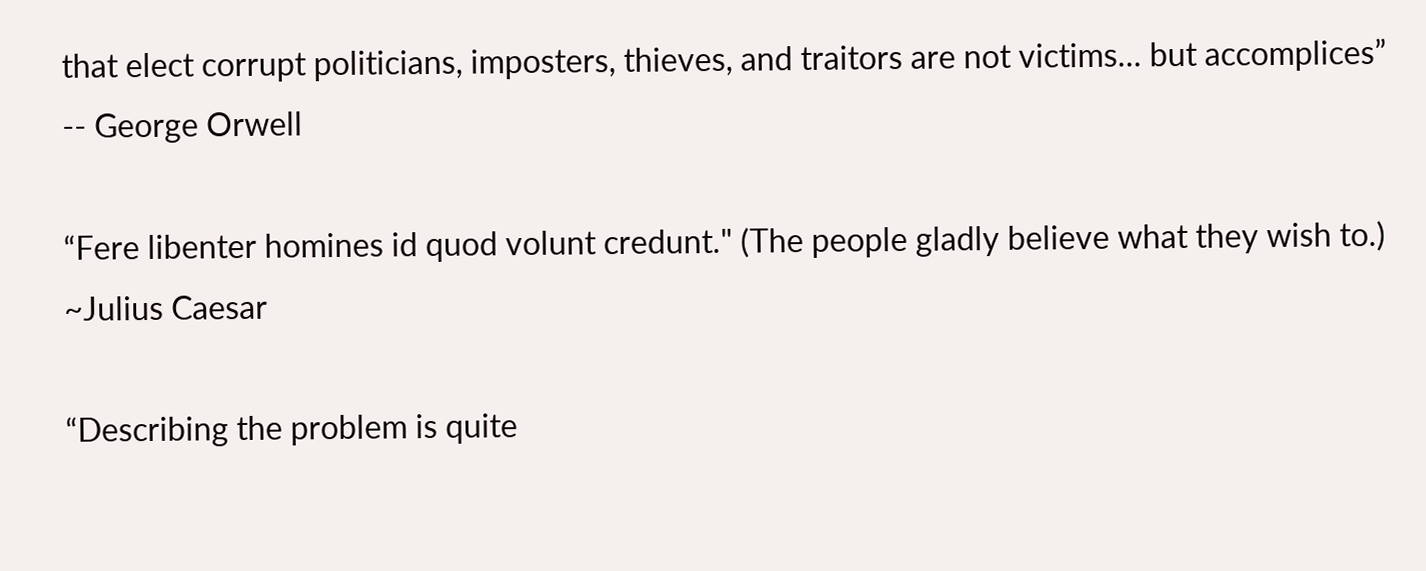that elect corrupt politicians, imposters, thieves, and traitors are not victims... but accomplices” -- George Orwell

“Fere libenter homines id quod volunt credunt." (The people gladly believe what they wish to.) ~Julius Caesar

“Describing the problem is quite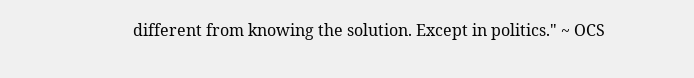different from knowing the solution. Except in politics." ~ OCS